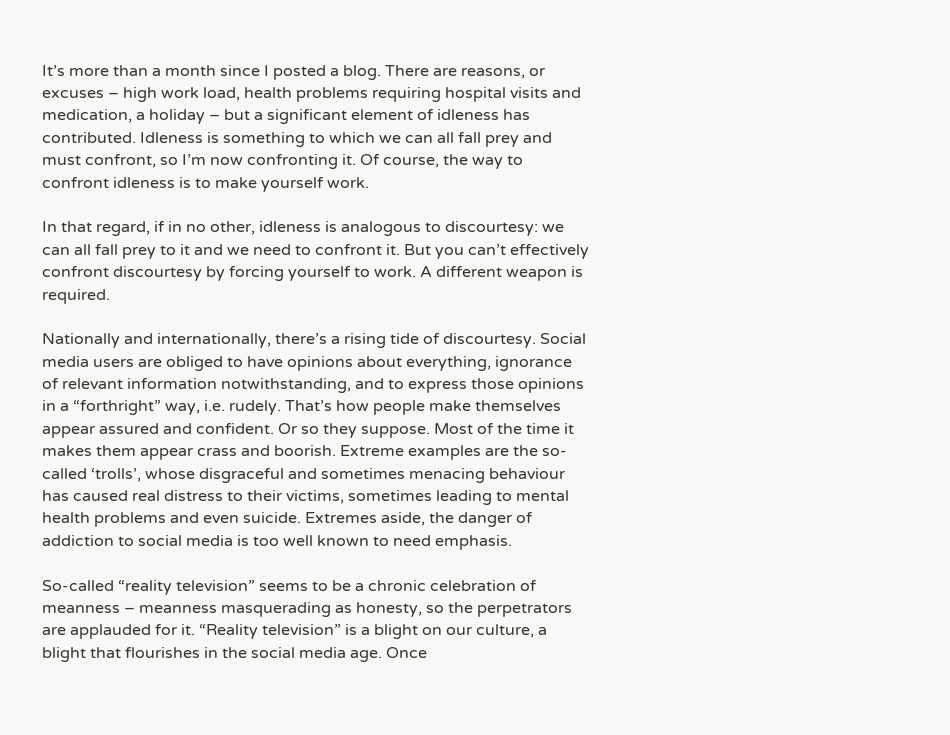It’s more than a month since I posted a blog. There are reasons, or excuses – high work load, health problems requiring hospital visits and medication, a holiday – but a significant element of idleness has contributed. Idleness is something to which we can all fall prey and must confront, so I’m now confronting it. Of course, the way to confront idleness is to make yourself work.

In that regard, if in no other, idleness is analogous to discourtesy: we can all fall prey to it and we need to confront it. But you can’t effectively confront discourtesy by forcing yourself to work. A different weapon is required.

Nationally and internationally, there’s a rising tide of discourtesy. Social media users are obliged to have opinions about everything, ignorance of relevant information notwithstanding, and to express those opinions in a “forthright” way, i.e. rudely. That’s how people make themselves appear assured and confident. Or so they suppose. Most of the time it makes them appear crass and boorish. Extreme examples are the so-called ‘trolls’, whose disgraceful and sometimes menacing behaviour has caused real distress to their victims, sometimes leading to mental health problems and even suicide. Extremes aside, the danger of addiction to social media is too well known to need emphasis.

So-called “reality television” seems to be a chronic celebration of meanness – meanness masquerading as honesty, so the perpetrators are applauded for it. “Reality television” is a blight on our culture, a blight that flourishes in the social media age. Once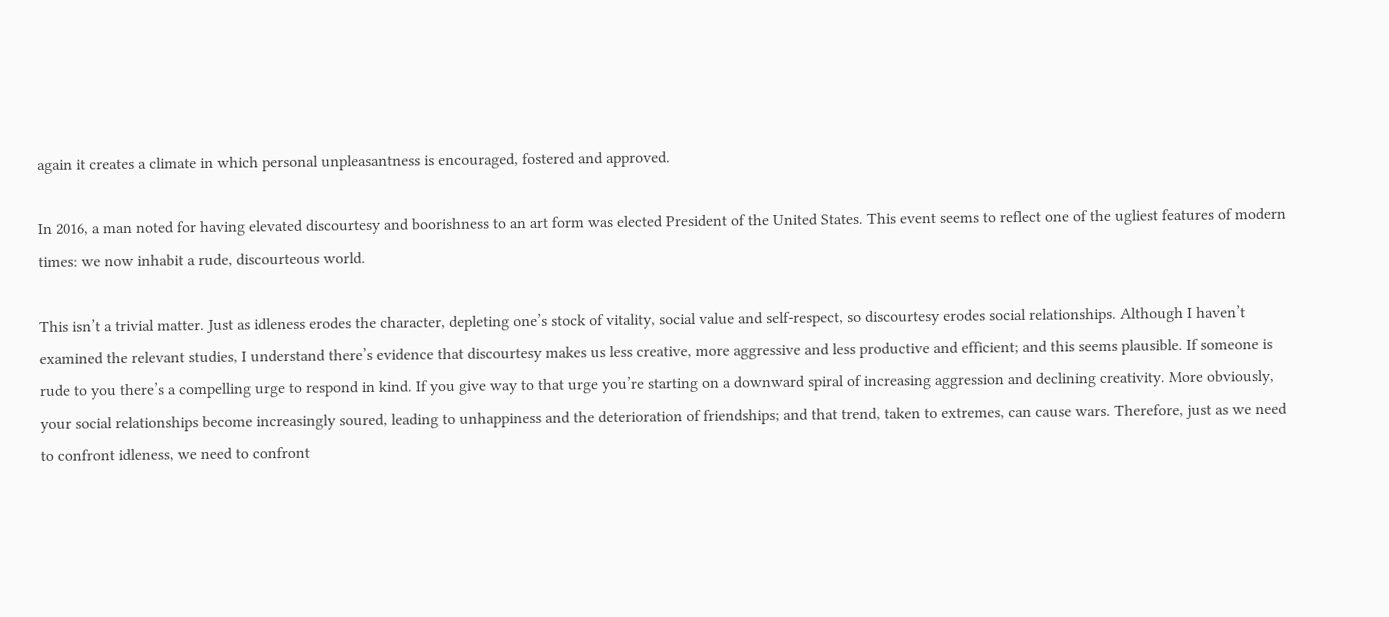again it creates a climate in which personal unpleasantness is encouraged, fostered and approved.

In 2016, a man noted for having elevated discourtesy and boorishness to an art form was elected President of the United States. This event seems to reflect one of the ugliest features of modern times: we now inhabit a rude, discourteous world.

This isn’t a trivial matter. Just as idleness erodes the character, depleting one’s stock of vitality, social value and self-respect, so discourtesy erodes social relationships. Although I haven’t examined the relevant studies, I understand there’s evidence that discourtesy makes us less creative, more aggressive and less productive and efficient; and this seems plausible. If someone is rude to you there’s a compelling urge to respond in kind. If you give way to that urge you’re starting on a downward spiral of increasing aggression and declining creativity. More obviously, your social relationships become increasingly soured, leading to unhappiness and the deterioration of friendships; and that trend, taken to extremes, can cause wars. Therefore, just as we need to confront idleness, we need to confront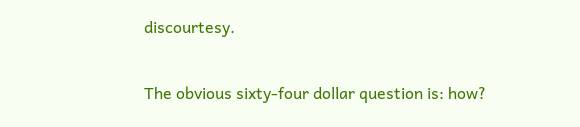discourtesy.

The obvious sixty-four dollar question is: how?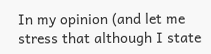In my opinion (and let me stress that although I state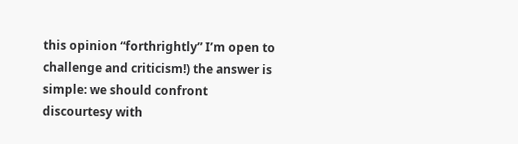this opinion “forthrightly” I’m open to challenge and criticism!) the answer is simple: we should confront discourtesy with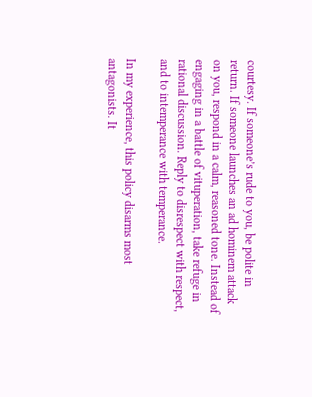courtesy. If someone’s rude to you, be polite in return. If someone launches an ad hominem attack on you, respond in a calm, reasoned tone. Instead of engaging in a battle of vituperation, take refuge in rational discussion. Reply to disrespect with respect, and to intemperance with temperance.

In my experience, this policy disarms most antagonists. It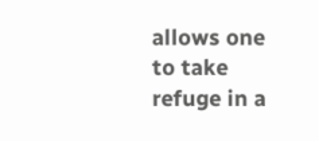allows one to take refuge in a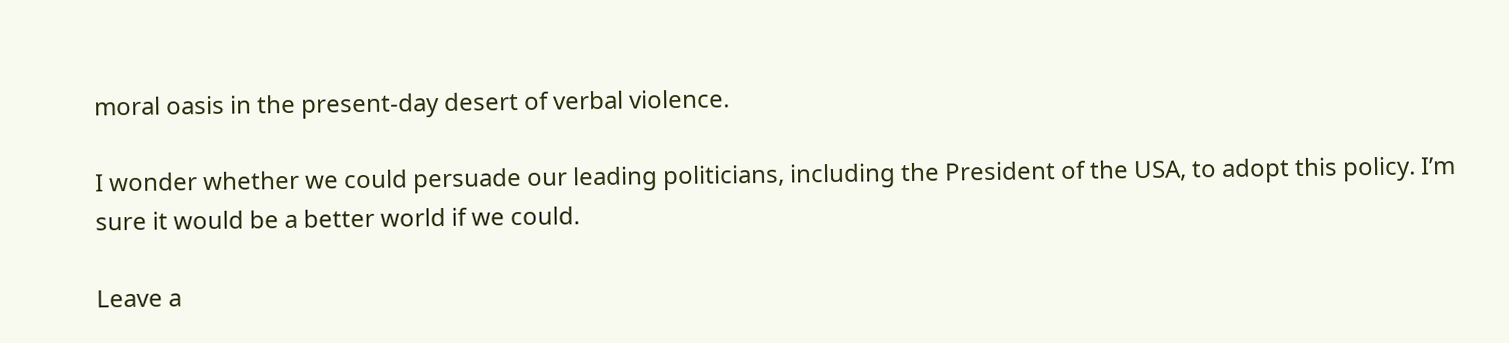moral oasis in the present-day desert of verbal violence.

I wonder whether we could persuade our leading politicians, including the President of the USA, to adopt this policy. I’m sure it would be a better world if we could.

Leave a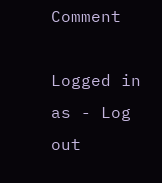Comment

Logged in as - Log out